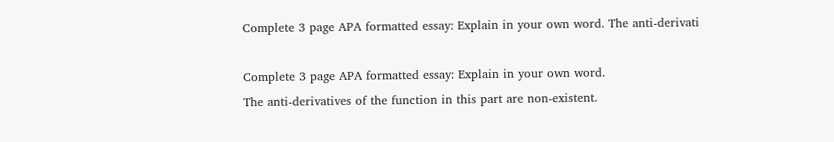Complete 3 page APA formatted essay: Explain in your own word. The anti-derivati

Complete 3 page APA formatted essay: Explain in your own word.
The anti-derivatives of the function in this part are non-existent.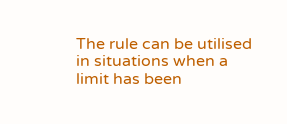The rule can be utilised in situations when a limit has been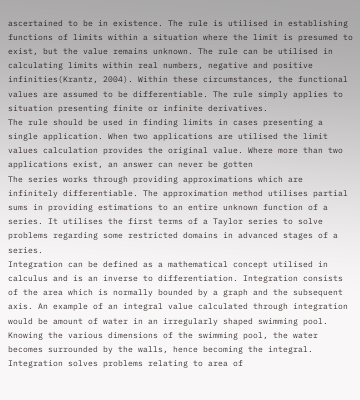ascertained to be in existence. The rule is utilised in establishing functions of limits within a situation where the limit is presumed to exist, but the value remains unknown. The rule can be utilised in calculating limits within real numbers, negative and positive infinities(Krantz, 2004). Within these circumstances, the functional values are assumed to be differentiable. The rule simply applies to situation presenting finite or infinite derivatives.
The rule should be used in finding limits in cases presenting a single application. When two applications are utilised the limit values calculation provides the original value. Where more than two applications exist, an answer can never be gotten
The series works through providing approximations which are infinitely differentiable. The approximation method utilises partial sums in providing estimations to an entire unknown function of a series. It utilises the first terms of a Taylor series to solve problems regarding some restricted domains in advanced stages of a series.
Integration can be defined as a mathematical concept utilised in calculus and is an inverse to differentiation. Integration consists of the area which is normally bounded by a graph and the subsequent axis. An example of an integral value calculated through integration would be amount of water in an irregularly shaped swimming pool. Knowing the various dimensions of the swimming pool, the water becomes surrounded by the walls, hence becoming the integral.
Integration solves problems relating to area of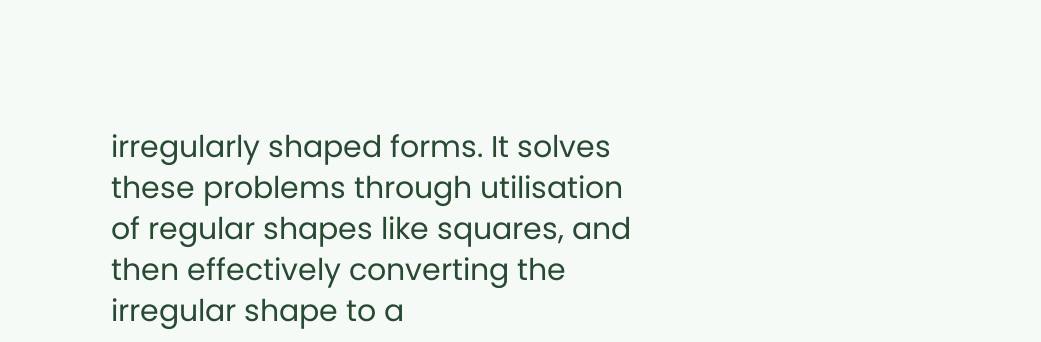irregularly shaped forms. It solves these problems through utilisation of regular shapes like squares, and then effectively converting the irregular shape to a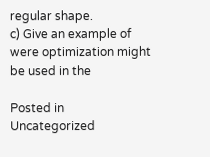regular shape.
c) Give an example of were optimization might be used in the

Posted in Uncategorized